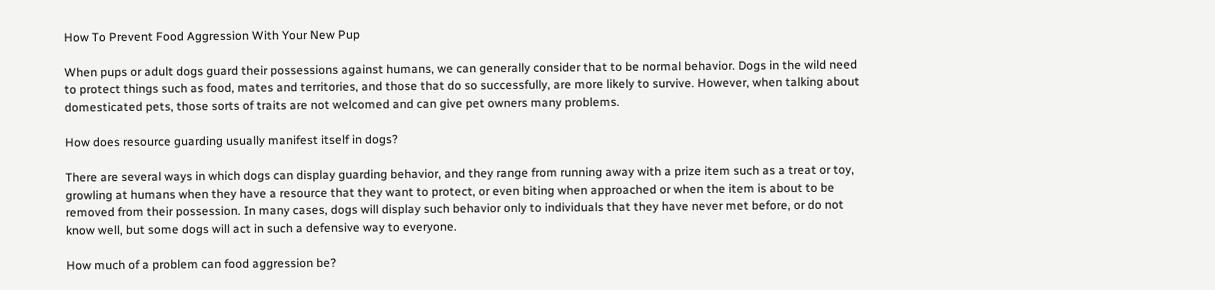How To Prevent Food Aggression With Your New Pup

When pups or adult dogs guard their possessions against humans, we can generally consider that to be normal behavior. Dogs in the wild need to protect things such as food, mates and territories, and those that do so successfully, are more likely to survive. However, when talking about domesticated pets, those sorts of traits are not welcomed and can give pet owners many problems.

How does resource guarding usually manifest itself in dogs?

There are several ways in which dogs can display guarding behavior, and they range from running away with a prize item such as a treat or toy, growling at humans when they have a resource that they want to protect, or even biting when approached or when the item is about to be removed from their possession. In many cases, dogs will display such behavior only to individuals that they have never met before, or do not know well, but some dogs will act in such a defensive way to everyone.

How much of a problem can food aggression be?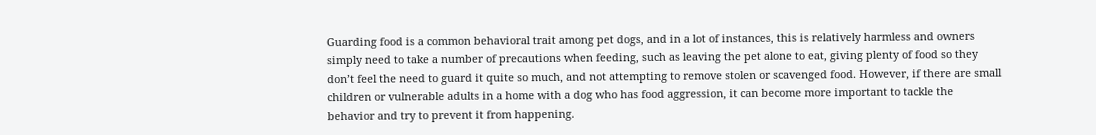Guarding food is a common behavioral trait among pet dogs, and in a lot of instances, this is relatively harmless and owners simply need to take a number of precautions when feeding, such as leaving the pet alone to eat, giving plenty of food so they don’t feel the need to guard it quite so much, and not attempting to remove stolen or scavenged food. However, if there are small children or vulnerable adults in a home with a dog who has food aggression, it can become more important to tackle the behavior and try to prevent it from happening.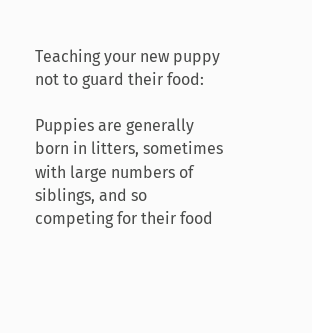Teaching your new puppy not to guard their food:

Puppies are generally born in litters, sometimes with large numbers of siblings, and so competing for their food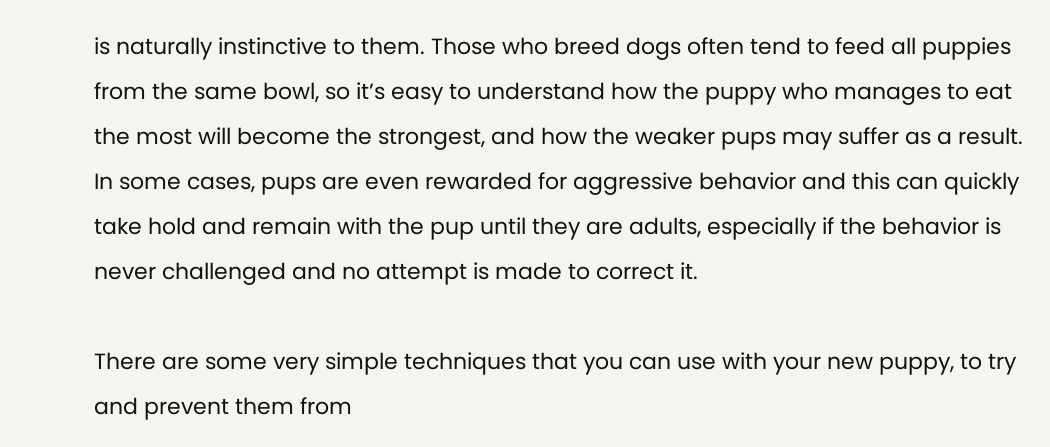is naturally instinctive to them. Those who breed dogs often tend to feed all puppies from the same bowl, so it’s easy to understand how the puppy who manages to eat the most will become the strongest, and how the weaker pups may suffer as a result. In some cases, pups are even rewarded for aggressive behavior and this can quickly take hold and remain with the pup until they are adults, especially if the behavior is never challenged and no attempt is made to correct it.

There are some very simple techniques that you can use with your new puppy, to try and prevent them from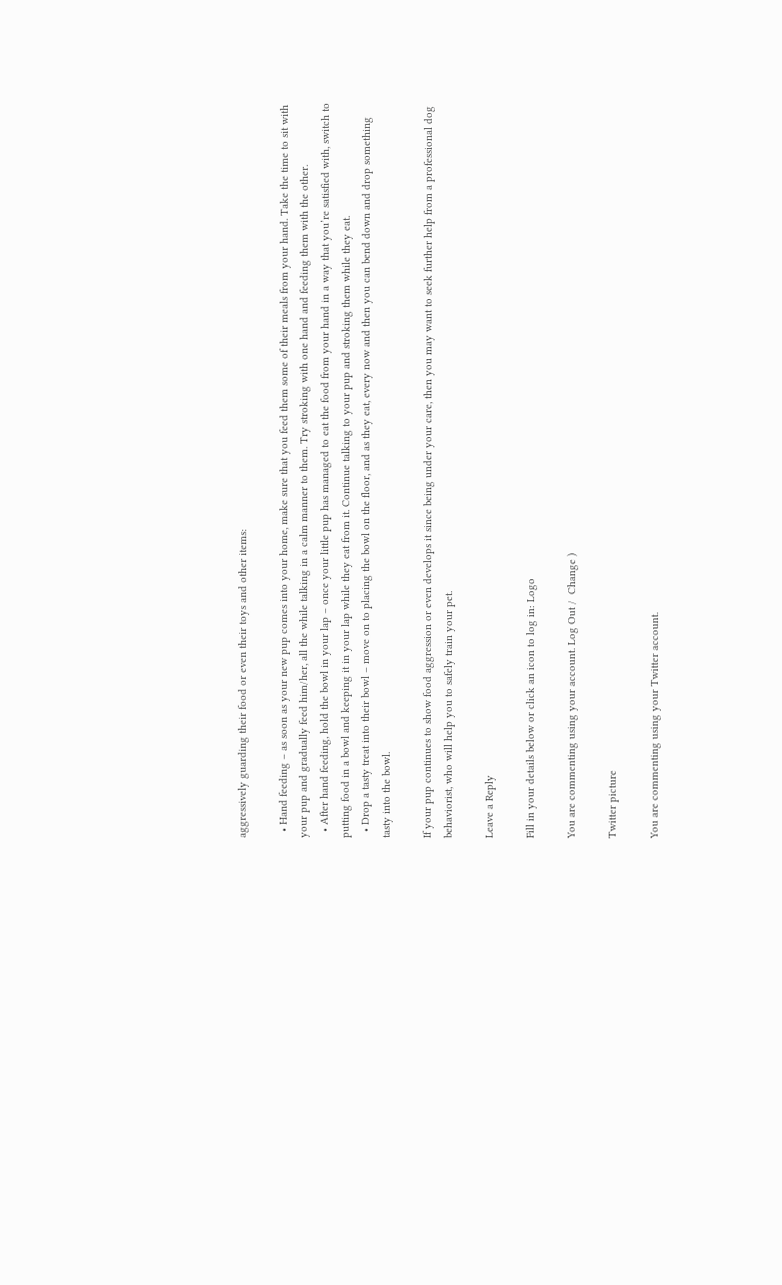aggressively guarding their food or even their toys and other items:

  • Hand feeding – as soon as your new pup comes into your home, make sure that you feed them some of their meals from your hand. Take the time to sit with your pup and gradually feed him/her, all the while talking in a calm manner to them. Try stroking with one hand and feeding them with the other.
  • After hand feeding, hold the bowl in your lap – once your little pup has managed to eat the food from your hand in a way that you’re satisfied with, switch to putting food in a bowl and keeping it in your lap while they eat from it. Continue talking to your pup and stroking them while they eat.
  • Drop a tasty treat into their bowl – move on to placing the bowl on the floor, and as they eat, every now and then you can bend down and drop something tasty into the bowl.

If your pup continues to show food aggression or even develops it since being under your care, then you may want to seek further help from a professional dog behaviorist, who will help you to safely train your pet.

Leave a Reply

Fill in your details below or click an icon to log in: Logo

You are commenting using your account. Log Out /  Change )

Twitter picture

You are commenting using your Twitter account.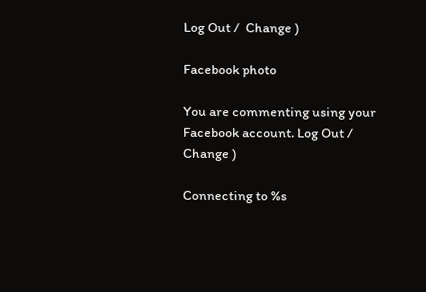Log Out /  Change )

Facebook photo

You are commenting using your Facebook account. Log Out /  Change )

Connecting to %s